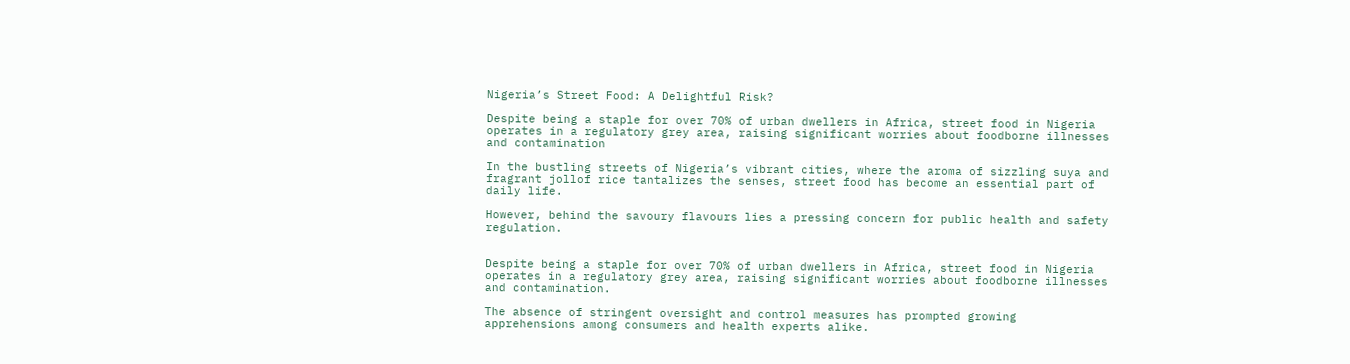Nigeria’s Street Food: A Delightful Risk?

Despite being a staple for over 70% of urban dwellers in Africa, street food in Nigeria operates in a regulatory grey area, raising significant worries about foodborne illnesses and contamination

In the bustling streets of Nigeria’s vibrant cities, where the aroma of sizzling suya and fragrant jollof rice tantalizes the senses, street food has become an essential part of daily life.

However, behind the savoury flavours lies a pressing concern for public health and safety regulation.


Despite being a staple for over 70% of urban dwellers in Africa, street food in Nigeria operates in a regulatory grey area, raising significant worries about foodborne illnesses and contamination.

The absence of stringent oversight and control measures has prompted growing apprehensions among consumers and health experts alike.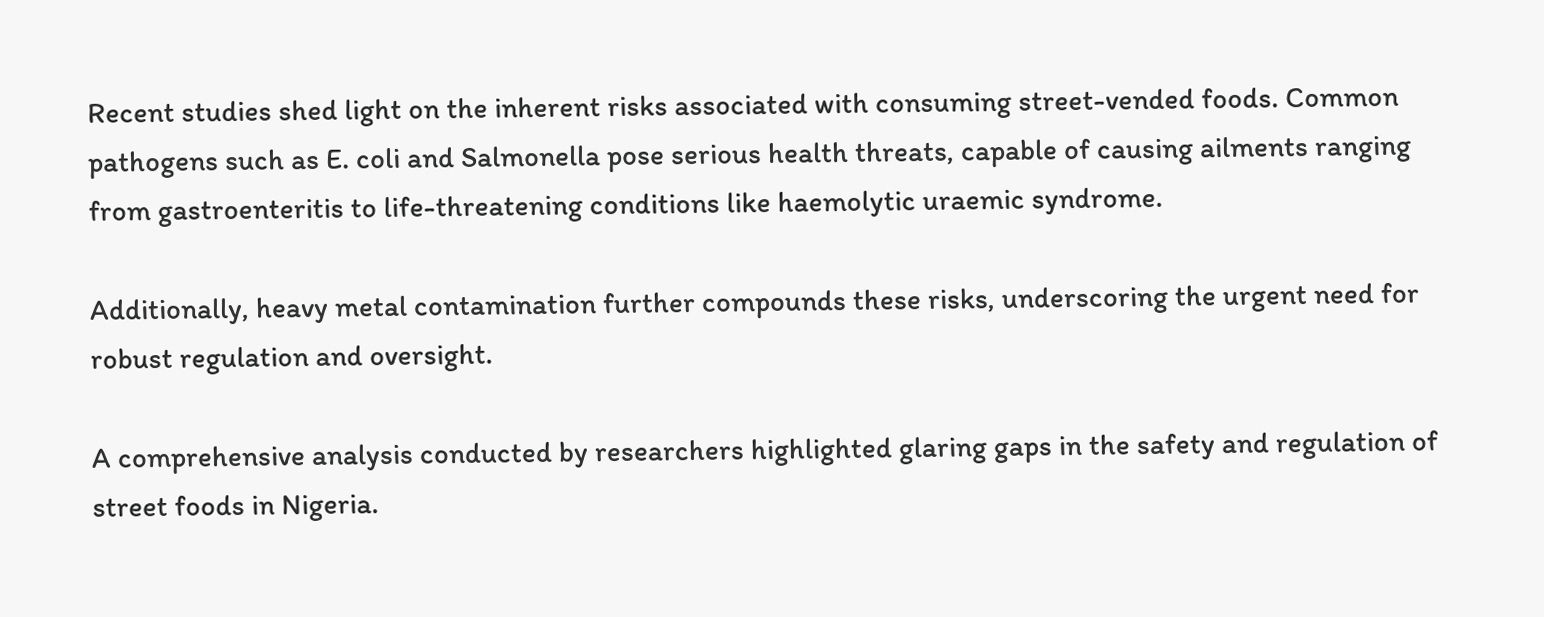Recent studies shed light on the inherent risks associated with consuming street-vended foods. Common pathogens such as E. coli and Salmonella pose serious health threats, capable of causing ailments ranging from gastroenteritis to life-threatening conditions like haemolytic uraemic syndrome.

Additionally, heavy metal contamination further compounds these risks, underscoring the urgent need for robust regulation and oversight.

A comprehensive analysis conducted by researchers highlighted glaring gaps in the safety and regulation of street foods in Nigeria.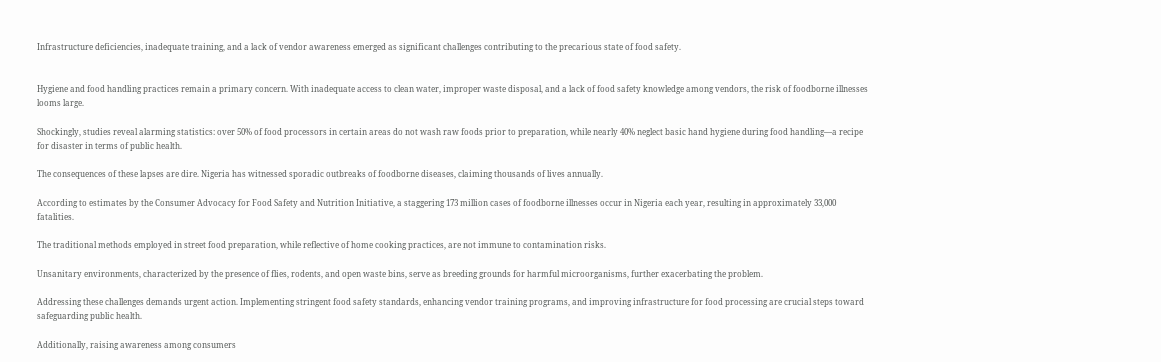Infrastructure deficiencies, inadequate training, and a lack of vendor awareness emerged as significant challenges contributing to the precarious state of food safety.


Hygiene and food handling practices remain a primary concern. With inadequate access to clean water, improper waste disposal, and a lack of food safety knowledge among vendors, the risk of foodborne illnesses looms large.

Shockingly, studies reveal alarming statistics: over 50% of food processors in certain areas do not wash raw foods prior to preparation, while nearly 40% neglect basic hand hygiene during food handling—a recipe for disaster in terms of public health.

The consequences of these lapses are dire. Nigeria has witnessed sporadic outbreaks of foodborne diseases, claiming thousands of lives annually.

According to estimates by the Consumer Advocacy for Food Safety and Nutrition Initiative, a staggering 173 million cases of foodborne illnesses occur in Nigeria each year, resulting in approximately 33,000 fatalities.

The traditional methods employed in street food preparation, while reflective of home cooking practices, are not immune to contamination risks.

Unsanitary environments, characterized by the presence of flies, rodents, and open waste bins, serve as breeding grounds for harmful microorganisms, further exacerbating the problem.

Addressing these challenges demands urgent action. Implementing stringent food safety standards, enhancing vendor training programs, and improving infrastructure for food processing are crucial steps toward safeguarding public health.

Additionally, raising awareness among consumers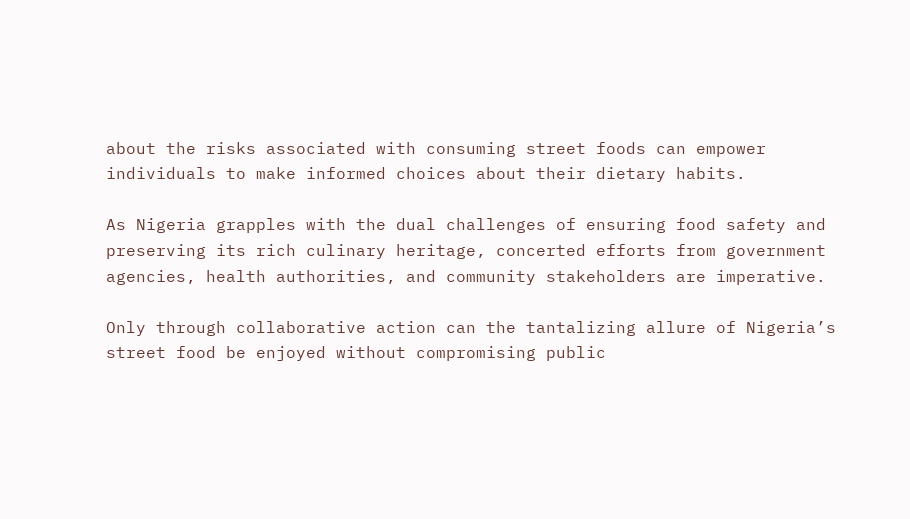about the risks associated with consuming street foods can empower individuals to make informed choices about their dietary habits.

As Nigeria grapples with the dual challenges of ensuring food safety and preserving its rich culinary heritage, concerted efforts from government agencies, health authorities, and community stakeholders are imperative.

Only through collaborative action can the tantalizing allure of Nigeria’s street food be enjoyed without compromising public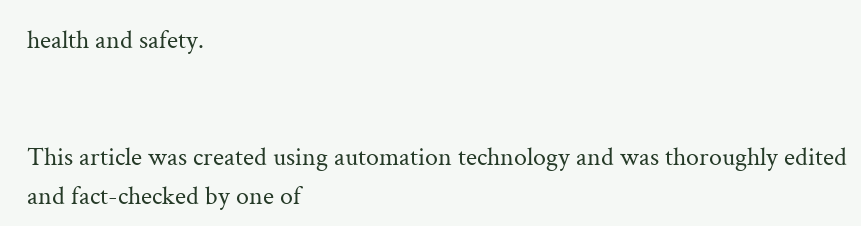health and safety.


This article was created using automation technology and was thoroughly edited and fact-checked by one of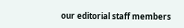our editorial staff members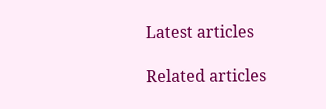Latest articles

Related articles